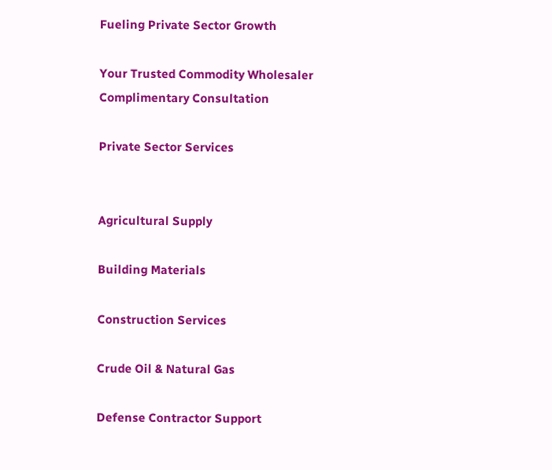Fueling Private Sector Growth

Your Trusted Commodity Wholesaler
Complimentary Consultation

Private Sector Services


Agricultural Supply

Building Materials

Construction Services

Crude Oil & Natural Gas

Defense Contractor Support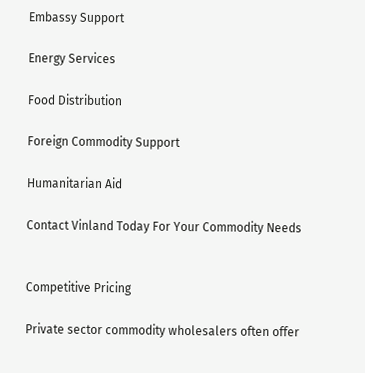Embassy Support

Energy Services

Food Distribution

Foreign Commodity Support

Humanitarian Aid

Contact Vinland Today For Your Commodity Needs


Competitive Pricing

Private sector commodity wholesalers often offer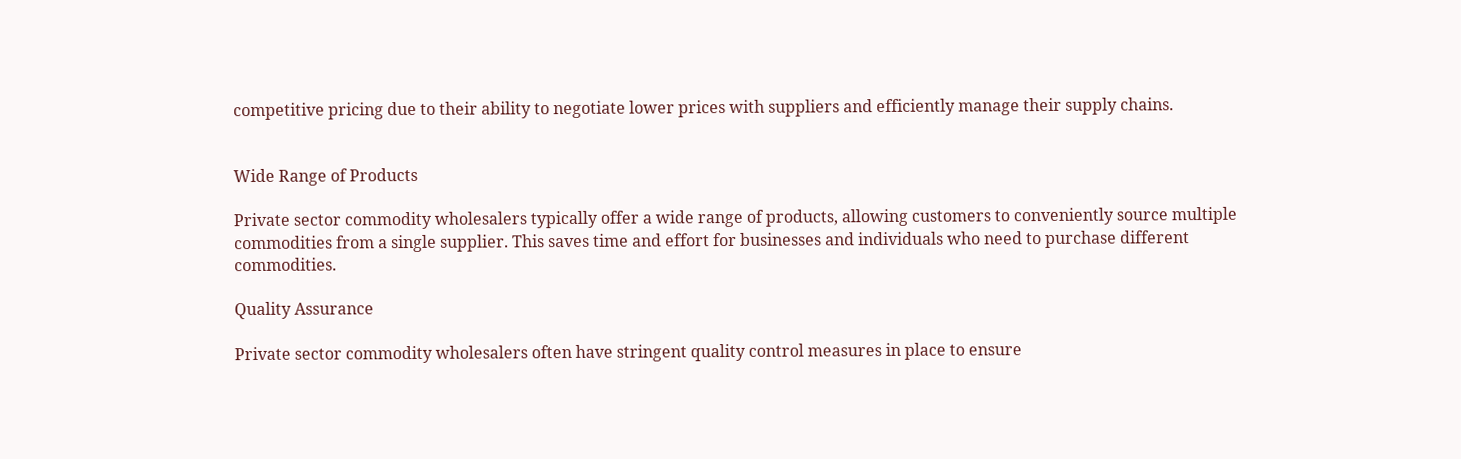competitive pricing due to their ability to negotiate lower prices with suppliers and efficiently manage their supply chains.


Wide Range of Products

Private sector commodity wholesalers typically offer a wide range of products, allowing customers to conveniently source multiple commodities from a single supplier. This saves time and effort for businesses and individuals who need to purchase different commodities.

Quality Assurance

Private sector commodity wholesalers often have stringent quality control measures in place to ensure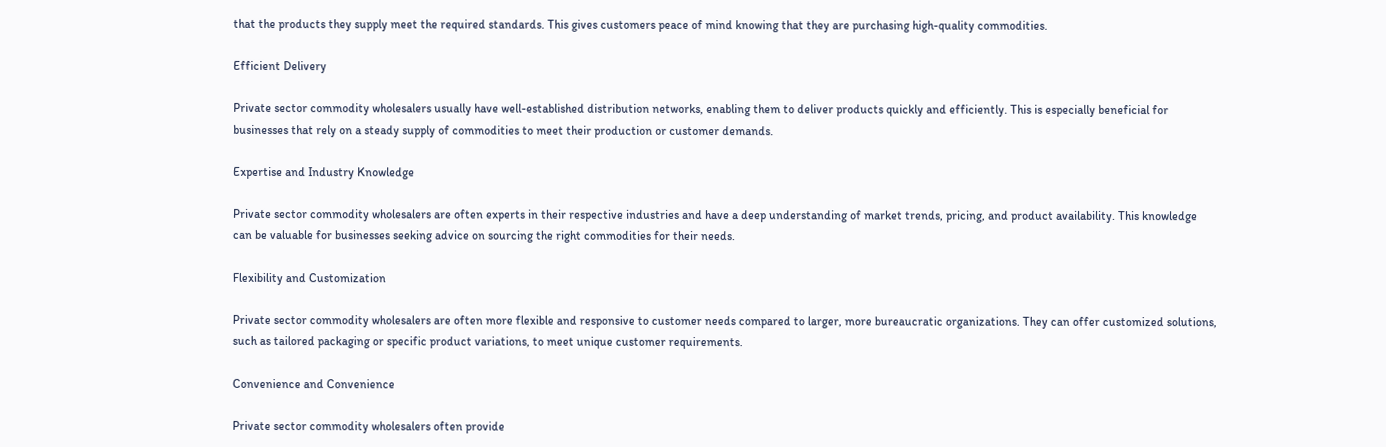that the products they supply meet the required standards. This gives customers peace of mind knowing that they are purchasing high-quality commodities.

Efficient Delivery

Private sector commodity wholesalers usually have well-established distribution networks, enabling them to deliver products quickly and efficiently. This is especially beneficial for businesses that rely on a steady supply of commodities to meet their production or customer demands.

Expertise and Industry Knowledge

Private sector commodity wholesalers are often experts in their respective industries and have a deep understanding of market trends, pricing, and product availability. This knowledge can be valuable for businesses seeking advice on sourcing the right commodities for their needs.

Flexibility and Customization

Private sector commodity wholesalers are often more flexible and responsive to customer needs compared to larger, more bureaucratic organizations. They can offer customized solutions, such as tailored packaging or specific product variations, to meet unique customer requirements.

Convenience and Convenience

Private sector commodity wholesalers often provide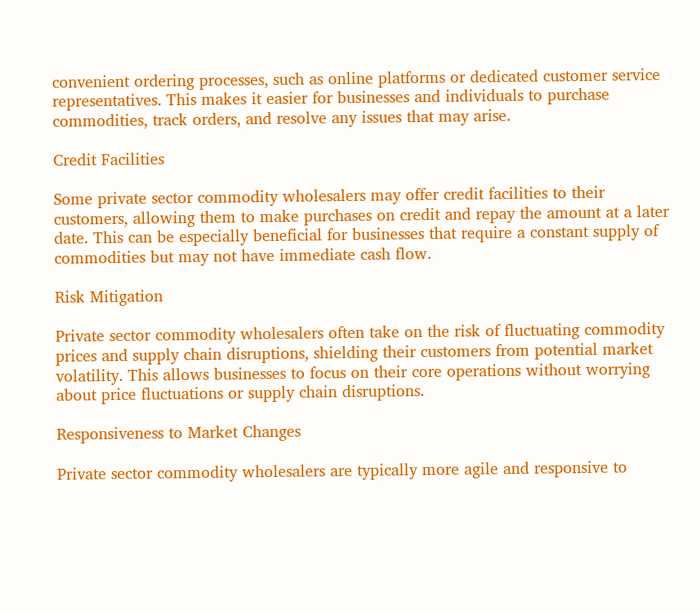convenient ordering processes, such as online platforms or dedicated customer service representatives. This makes it easier for businesses and individuals to purchase commodities, track orders, and resolve any issues that may arise.

Credit Facilities

Some private sector commodity wholesalers may offer credit facilities to their customers, allowing them to make purchases on credit and repay the amount at a later date. This can be especially beneficial for businesses that require a constant supply of commodities but may not have immediate cash flow.

Risk Mitigation

Private sector commodity wholesalers often take on the risk of fluctuating commodity prices and supply chain disruptions, shielding their customers from potential market volatility. This allows businesses to focus on their core operations without worrying about price fluctuations or supply chain disruptions.

Responsiveness to Market Changes

Private sector commodity wholesalers are typically more agile and responsive to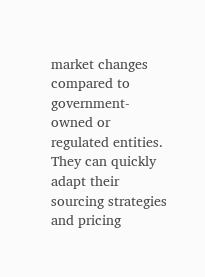market changes compared to government-owned or regulated entities. They can quickly adapt their sourcing strategies and pricing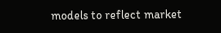models to reflect market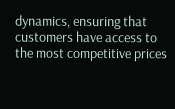dynamics, ensuring that customers have access to the most competitive prices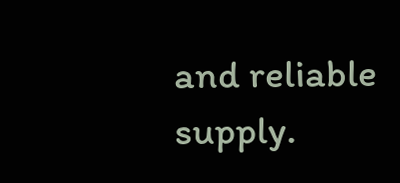and reliable supply.